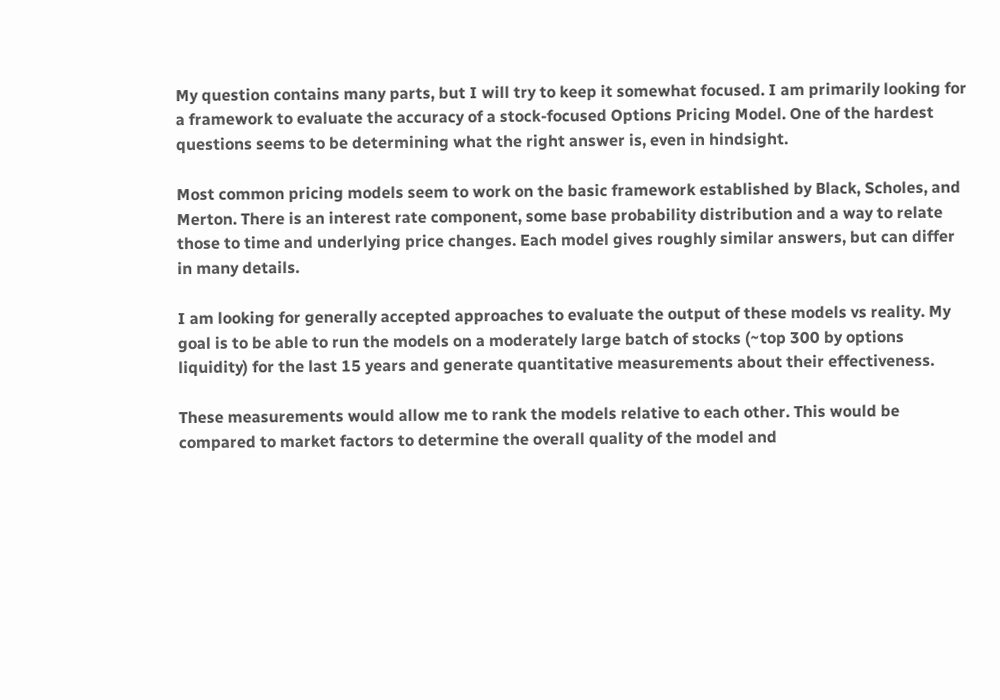My question contains many parts, but I will try to keep it somewhat focused. I am primarily looking for a framework to evaluate the accuracy of a stock-focused Options Pricing Model. One of the hardest questions seems to be determining what the right answer is, even in hindsight.

Most common pricing models seem to work on the basic framework established by Black, Scholes, and Merton. There is an interest rate component, some base probability distribution and a way to relate those to time and underlying price changes. Each model gives roughly similar answers, but can differ in many details.

I am looking for generally accepted approaches to evaluate the output of these models vs reality. My goal is to be able to run the models on a moderately large batch of stocks (~top 300 by options liquidity) for the last 15 years and generate quantitative measurements about their effectiveness.

These measurements would allow me to rank the models relative to each other. This would be compared to market factors to determine the overall quality of the model and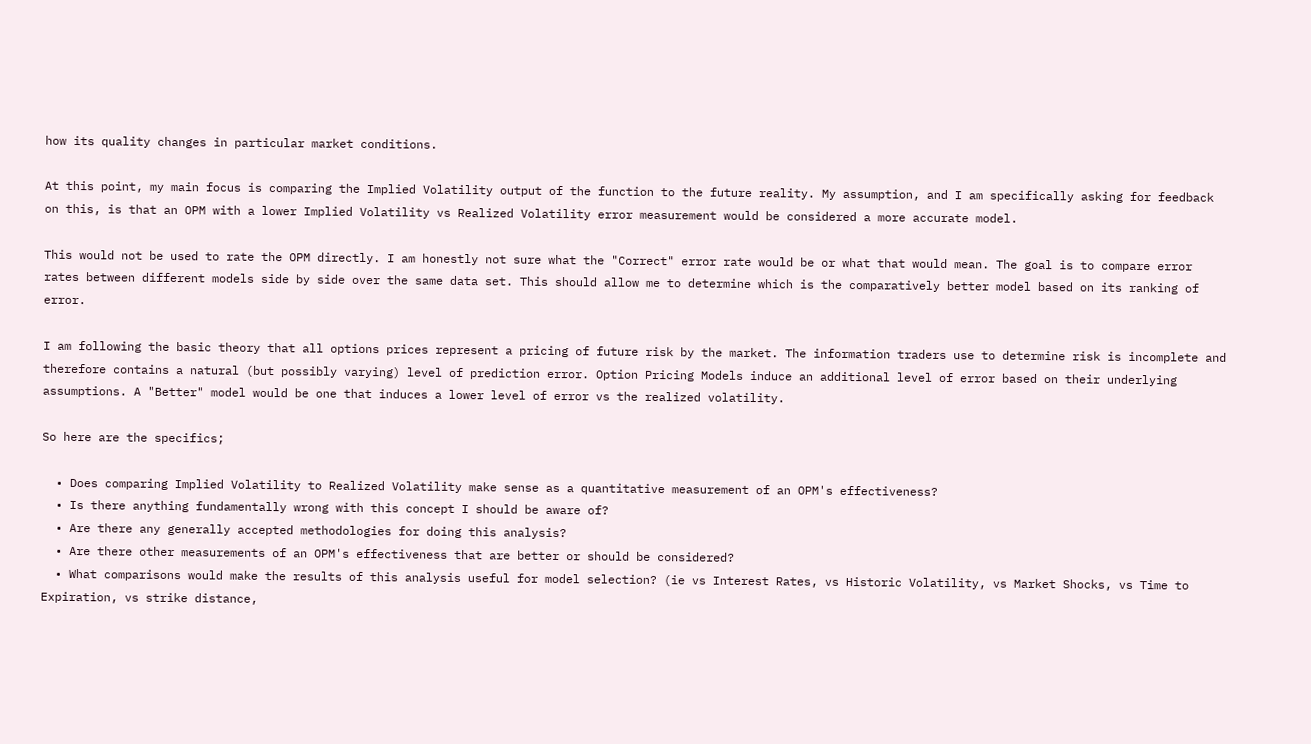how its quality changes in particular market conditions.

At this point, my main focus is comparing the Implied Volatility output of the function to the future reality. My assumption, and I am specifically asking for feedback on this, is that an OPM with a lower Implied Volatility vs Realized Volatility error measurement would be considered a more accurate model.

This would not be used to rate the OPM directly. I am honestly not sure what the "Correct" error rate would be or what that would mean. The goal is to compare error rates between different models side by side over the same data set. This should allow me to determine which is the comparatively better model based on its ranking of error.

I am following the basic theory that all options prices represent a pricing of future risk by the market. The information traders use to determine risk is incomplete and therefore contains a natural (but possibly varying) level of prediction error. Option Pricing Models induce an additional level of error based on their underlying assumptions. A "Better" model would be one that induces a lower level of error vs the realized volatility.

So here are the specifics;

  • Does comparing Implied Volatility to Realized Volatility make sense as a quantitative measurement of an OPM's effectiveness?
  • Is there anything fundamentally wrong with this concept I should be aware of?
  • Are there any generally accepted methodologies for doing this analysis?
  • Are there other measurements of an OPM's effectiveness that are better or should be considered?
  • What comparisons would make the results of this analysis useful for model selection? (ie vs Interest Rates, vs Historic Volatility, vs Market Shocks, vs Time to Expiration, vs strike distance,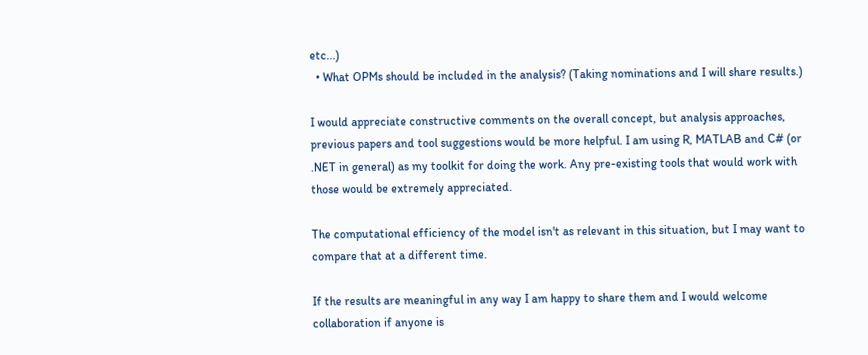etc...)
  • What OPMs should be included in the analysis? (Taking nominations and I will share results.)

I would appreciate constructive comments on the overall concept, but analysis approaches, previous papers and tool suggestions would be more helpful. I am using R, MATLAB and C# (or .NET in general) as my toolkit for doing the work. Any pre-existing tools that would work with those would be extremely appreciated.

The computational efficiency of the model isn't as relevant in this situation, but I may want to compare that at a different time.

If the results are meaningful in any way I am happy to share them and I would welcome collaboration if anyone is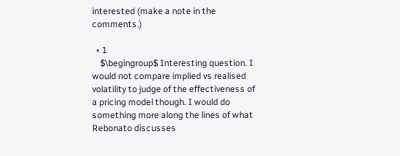interested (make a note in the comments.)

  • 1
    $\begingroup$ Interesting question. I would not compare implied vs realised volatility to judge of the effectiveness of a pricing model though. I would do something more along the lines of what Rebonato discusses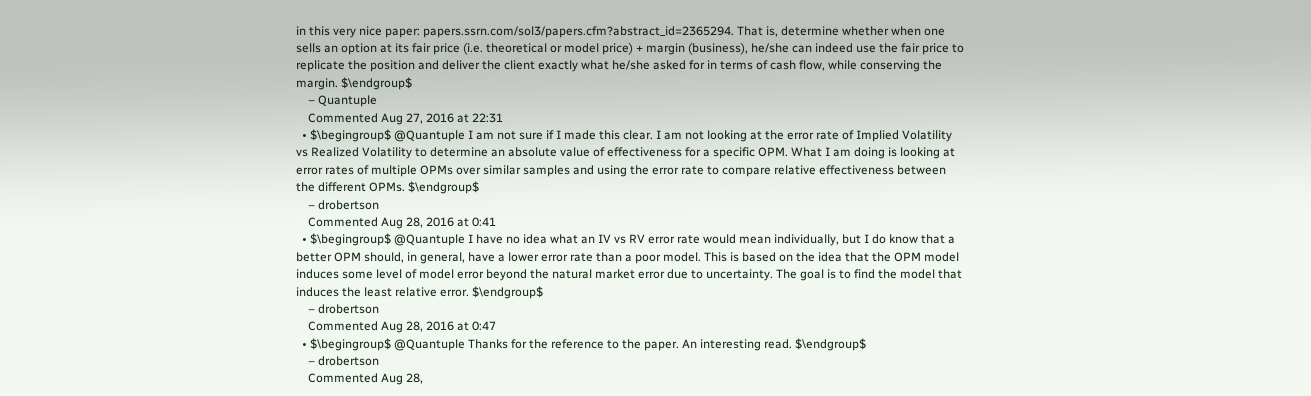in this very nice paper: papers.ssrn.com/sol3/papers.cfm?abstract_id=2365294. That is, determine whether when one sells an option at its fair price (i.e. theoretical or model price) + margin (business), he/she can indeed use the fair price to replicate the position and deliver the client exactly what he/she asked for in terms of cash flow, while conserving the margin. $\endgroup$
    – Quantuple
    Commented Aug 27, 2016 at 22:31
  • $\begingroup$ @Quantuple I am not sure if I made this clear. I am not looking at the error rate of Implied Volatility vs Realized Volatility to determine an absolute value of effectiveness for a specific OPM. What I am doing is looking at error rates of multiple OPMs over similar samples and using the error rate to compare relative effectiveness between the different OPMs. $\endgroup$
    – drobertson
    Commented Aug 28, 2016 at 0:41
  • $\begingroup$ @Quantuple I have no idea what an IV vs RV error rate would mean individually, but I do know that a better OPM should, in general, have a lower error rate than a poor model. This is based on the idea that the OPM model induces some level of model error beyond the natural market error due to uncertainty. The goal is to find the model that induces the least relative error. $\endgroup$
    – drobertson
    Commented Aug 28, 2016 at 0:47
  • $\begingroup$ @Quantuple Thanks for the reference to the paper. An interesting read. $\endgroup$
    – drobertson
    Commented Aug 28,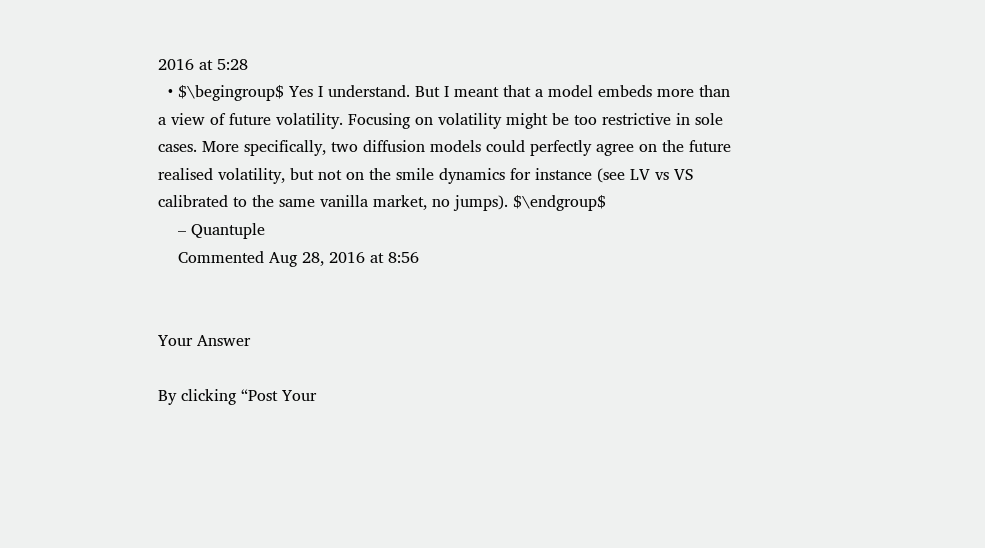2016 at 5:28
  • $\begingroup$ Yes I understand. But I meant that a model embeds more than a view of future volatility. Focusing on volatility might be too restrictive in sole cases. More specifically, two diffusion models could perfectly agree on the future realised volatility, but not on the smile dynamics for instance (see LV vs VS calibrated to the same vanilla market, no jumps). $\endgroup$
    – Quantuple
    Commented Aug 28, 2016 at 8:56


Your Answer

By clicking “Post Your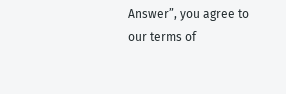Answer”, you agree to our terms of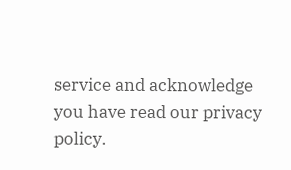service and acknowledge you have read our privacy policy.